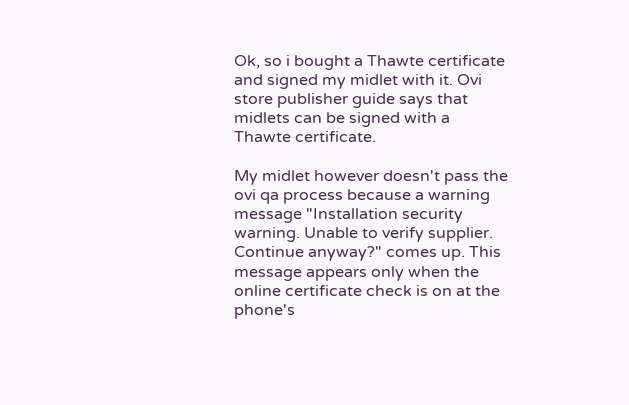Ok, so i bought a Thawte certificate and signed my midlet with it. Ovi store publisher guide says that midlets can be signed with a Thawte certificate.

My midlet however doesn't pass the ovi qa process because a warning message "Installation security warning. Unable to verify supplier. Continue anyway?" comes up. This message appears only when the online certificate check is on at the phone's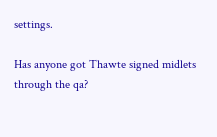settings.

Has anyone got Thawte signed midlets through the qa?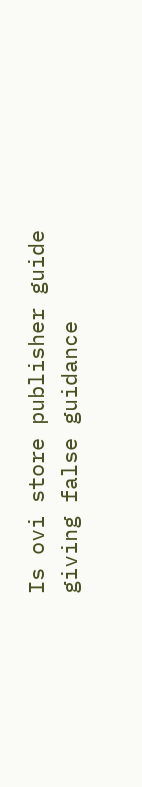Is ovi store publisher guide giving false guidance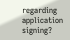regarding application signing?